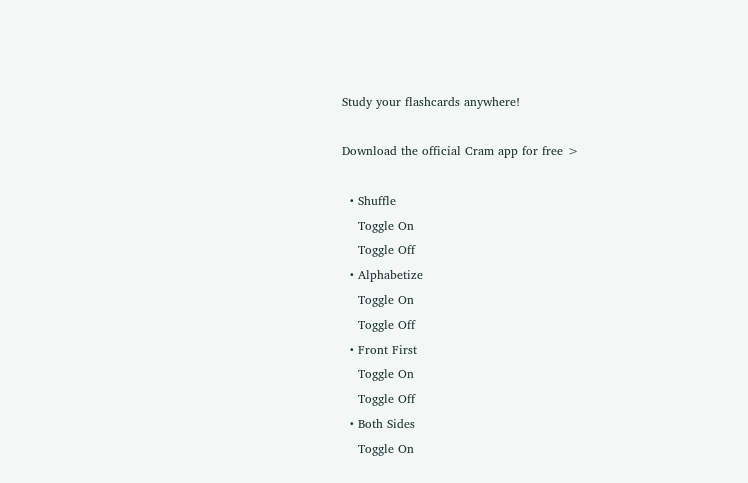Study your flashcards anywhere!

Download the official Cram app for free >

  • Shuffle
    Toggle On
    Toggle Off
  • Alphabetize
    Toggle On
    Toggle Off
  • Front First
    Toggle On
    Toggle Off
  • Both Sides
    Toggle On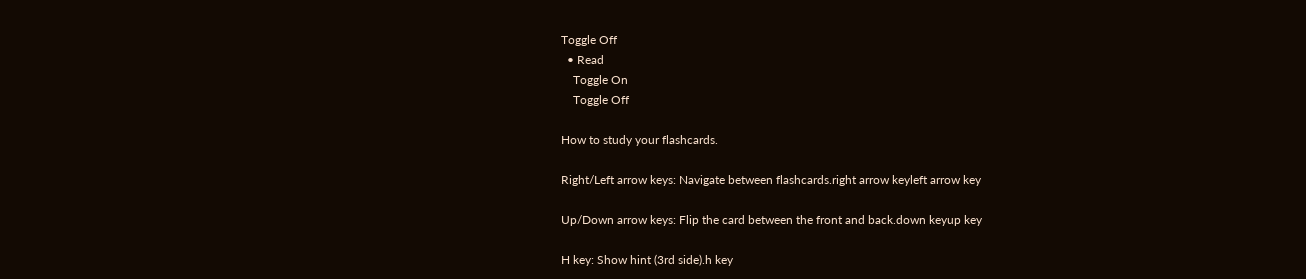Toggle Off
  • Read
    Toggle On
    Toggle Off

How to study your flashcards.

Right/Left arrow keys: Navigate between flashcards.right arrow keyleft arrow key

Up/Down arrow keys: Flip the card between the front and back.down keyup key

H key: Show hint (3rd side).h key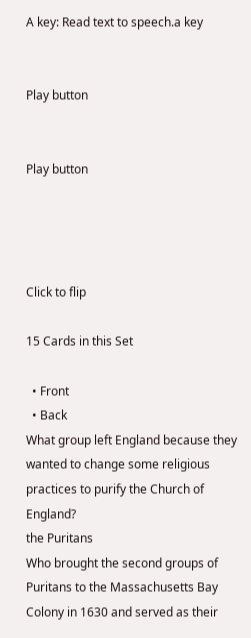A key: Read text to speech.a key


Play button


Play button




Click to flip

15 Cards in this Set

  • Front
  • Back
What group left England because they wanted to change some religious practices to purify the Church of England?
the Puritans
Who brought the second groups of Puritans to the Massachusetts Bay Colony in 1630 and served as their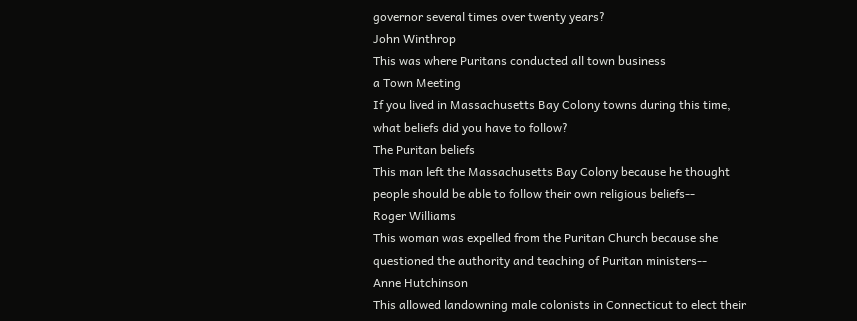governor several times over twenty years?
John Winthrop
This was where Puritans conducted all town business
a Town Meeting
If you lived in Massachusetts Bay Colony towns during this time, what beliefs did you have to follow?
The Puritan beliefs
This man left the Massachusetts Bay Colony because he thought people should be able to follow their own religious beliefs--
Roger Williams
This woman was expelled from the Puritan Church because she questioned the authority and teaching of Puritan ministers--
Anne Hutchinson
This allowed landowning male colonists in Connecticut to elect their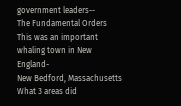government leaders--
The Fundamental Orders
This was an important whaling town in New England-
New Bedford, Massachusetts
What 3 areas did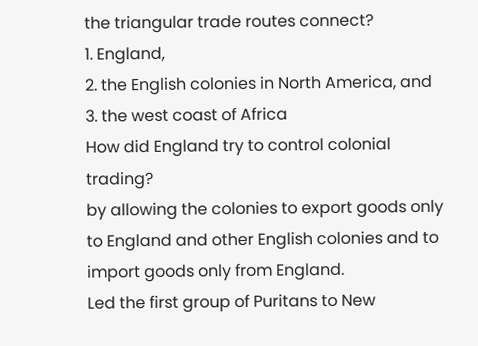the triangular trade routes connect?
1. England,
2. the English colonies in North America, and
3. the west coast of Africa
How did England try to control colonial trading?
by allowing the colonies to export goods only to England and other English colonies and to import goods only from England.
Led the first group of Puritans to New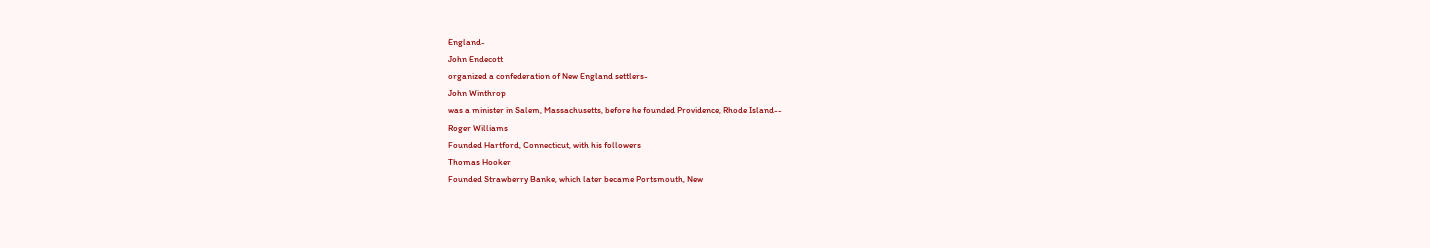England-
John Endecott
organized a confederation of New England settlers-
John Winthrop
was a minister in Salem, Massachusetts, before he founded Providence, Rhode Island--
Roger Williams
Founded Hartford, Connecticut, with his followers
Thomas Hooker
Founded Strawberry Banke, which later became Portsmouth, New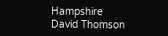Hampshire
David Thomson